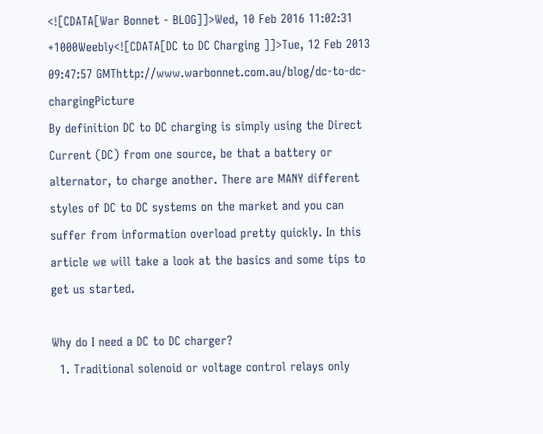<![CDATA[War Bonnet - BLOG]]>Wed, 10 Feb 2016 11:02:31 +1000Weebly<![CDATA[DC to DC Charging ]]>Tue, 12 Feb 2013 09:47:57 GMThttp://www.warbonnet.com.au/blog/dc-to-dc-chargingPicture
By definition DC to DC charging is simply using the Direct Current (DC) from one source, be that a battery or alternator, to charge another. There are MANY different styles of DC to DC systems on the market and you can suffer from information overload pretty quickly. In this article we will take a look at the basics and some tips to get us started.

Why do I need a DC to DC charger?
  1. Traditional solenoid or voltage control relays only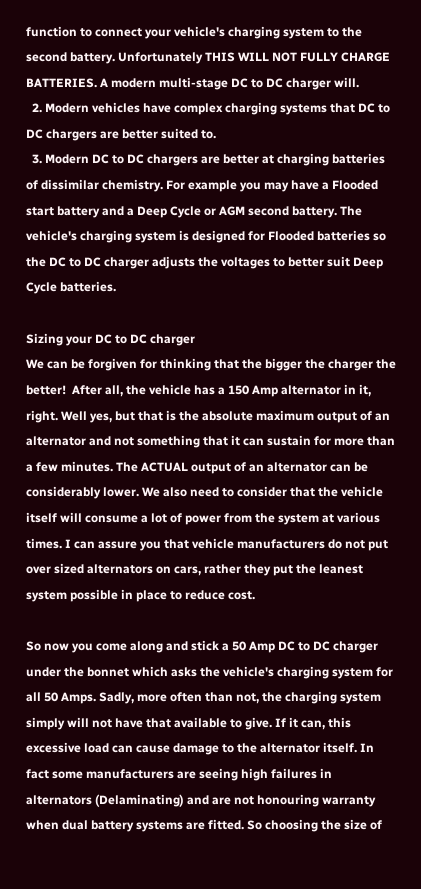function to connect your vehicle's charging system to the second battery. Unfortunately THIS WILL NOT FULLY CHARGE BATTERIES. A modern multi-stage DC to DC charger will.
  2. Modern vehicles have complex charging systems that DC to DC chargers are better suited to.
  3. Modern DC to DC chargers are better at charging batteries of dissimilar chemistry. For example you may have a Flooded start battery and a Deep Cycle or AGM second battery. The vehicle's charging system is designed for Flooded batteries so the DC to DC charger adjusts the voltages to better suit Deep Cycle batteries.

Sizing your DC to DC charger
We can be forgiven for thinking that the bigger the charger the better!  After all, the vehicle has a 150 Amp alternator in it, right. Well yes, but that is the absolute maximum output of an alternator and not something that it can sustain for more than a few minutes. The ACTUAL output of an alternator can be considerably lower. We also need to consider that the vehicle itself will consume a lot of power from the system at various times. I can assure you that vehicle manufacturers do not put over sized alternators on cars, rather they put the leanest system possible in place to reduce cost.

So now you come along and stick a 50 Amp DC to DC charger under the bonnet which asks the vehicle's charging system for all 50 Amps. Sadly, more often than not, the charging system simply will not have that available to give. If it can, this excessive load can cause damage to the alternator itself. In fact some manufacturers are seeing high failures in alternators (Delaminating) and are not honouring warranty when dual battery systems are fitted. So choosing the size of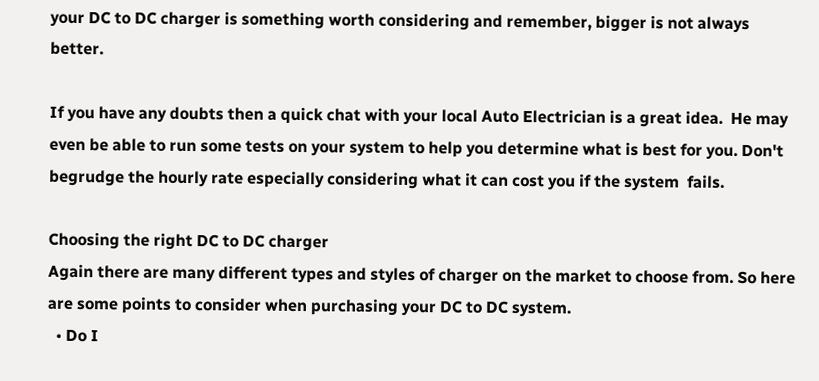your DC to DC charger is something worth considering and remember, bigger is not always better.

If you have any doubts then a quick chat with your local Auto Electrician is a great idea.  He may even be able to run some tests on your system to help you determine what is best for you. Don't begrudge the hourly rate especially considering what it can cost you if the system  fails.

Choosing the right DC to DC charger
Again there are many different types and styles of charger on the market to choose from. So here are some points to consider when purchasing your DC to DC system.
  • Do I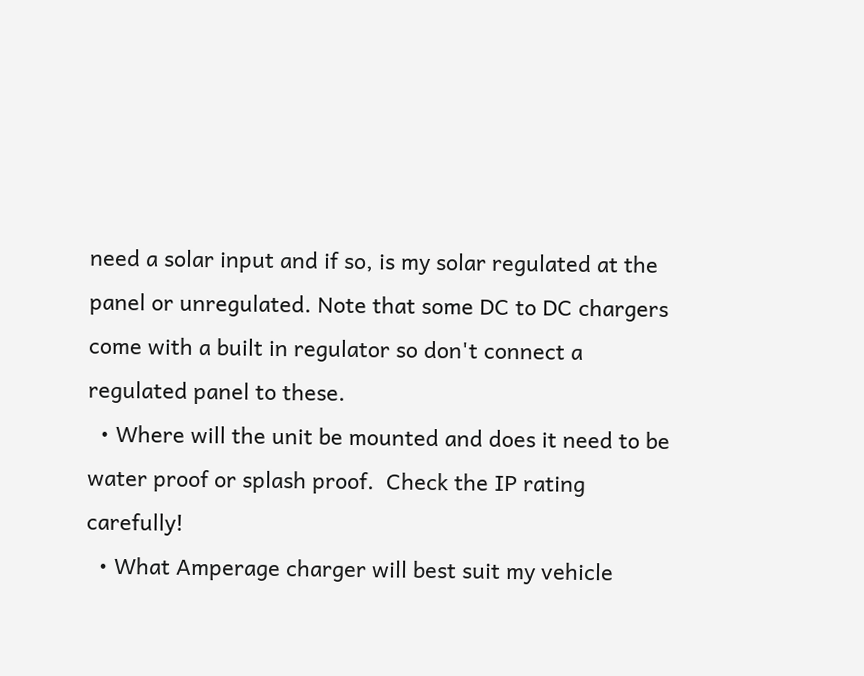need a solar input and if so, is my solar regulated at the panel or unregulated. Note that some DC to DC chargers come with a built in regulator so don't connect a regulated panel to these.
  • Where will the unit be mounted and does it need to be water proof or splash proof.  Check the IP rating carefully!
  • What Amperage charger will best suit my vehicle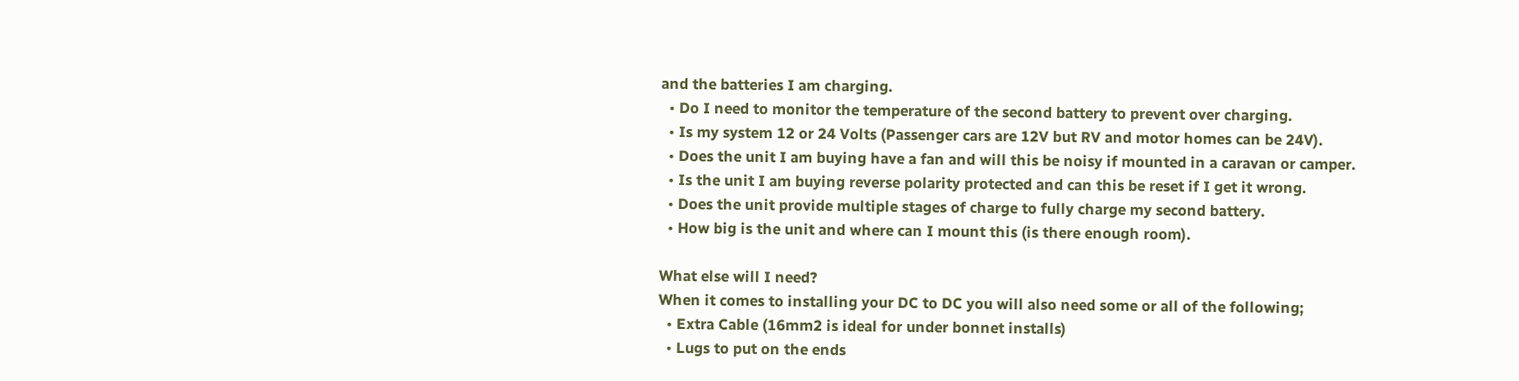and the batteries I am charging.
  • Do I need to monitor the temperature of the second battery to prevent over charging.
  • Is my system 12 or 24 Volts (Passenger cars are 12V but RV and motor homes can be 24V).
  • Does the unit I am buying have a fan and will this be noisy if mounted in a caravan or camper.
  • Is the unit I am buying reverse polarity protected and can this be reset if I get it wrong.
  • Does the unit provide multiple stages of charge to fully charge my second battery.
  • How big is the unit and where can I mount this (is there enough room).

What else will I need?
When it comes to installing your DC to DC you will also need some or all of the following;
  • Extra Cable (16mm2 is ideal for under bonnet installs)
  • Lugs to put on the ends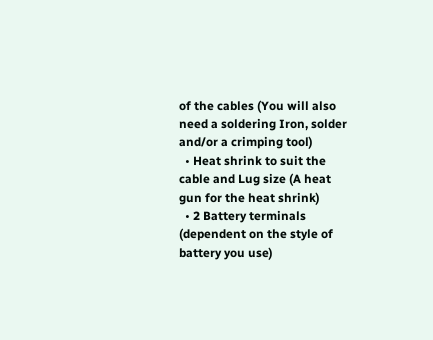of the cables (You will also need a soldering Iron, solder and/or a crimping tool)
  • Heat shrink to suit the cable and Lug size (A heat gun for the heat shrink)
  • 2 Battery terminals (dependent on the style of battery you use)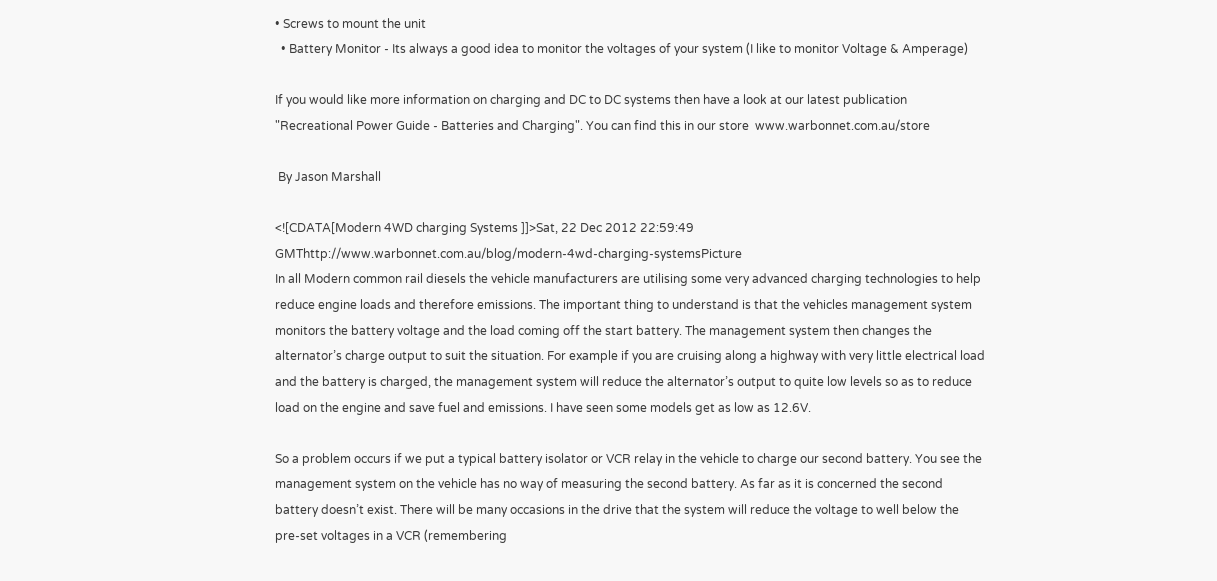• Screws to mount the unit
  • Battery Monitor - Its always a good idea to monitor the voltages of your system (I like to monitor Voltage & Amperage)

If you would like more information on charging and DC to DC systems then have a look at our latest publication "Recreational Power Guide - Batteries and Charging". You can find this in our store  www.warbonnet.com.au/store

 By Jason Marshall

<![CDATA[Modern 4WD charging Systems ]]>Sat, 22 Dec 2012 22:59:49 GMThttp://www.warbonnet.com.au/blog/modern-4wd-charging-systemsPicture
In all Modern common rail diesels the vehicle manufacturers are utilising some very advanced charging technologies to help reduce engine loads and therefore emissions. The important thing to understand is that the vehicles management system monitors the battery voltage and the load coming off the start battery. The management system then changes the alternator’s charge output to suit the situation. For example if you are cruising along a highway with very little electrical load and the battery is charged, the management system will reduce the alternator’s output to quite low levels so as to reduce load on the engine and save fuel and emissions. I have seen some models get as low as 12.6V.

So a problem occurs if we put a typical battery isolator or VCR relay in the vehicle to charge our second battery. You see the management system on the vehicle has no way of measuring the second battery. As far as it is concerned the second battery doesn’t exist. There will be many occasions in the drive that the system will reduce the voltage to well below the pre-set voltages in a VCR (remembering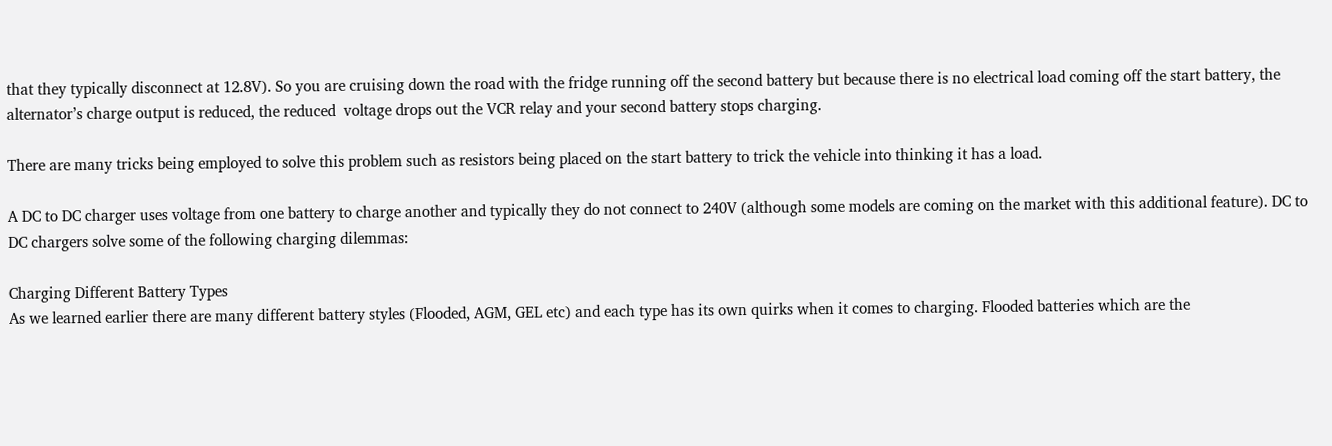that they typically disconnect at 12.8V). So you are cruising down the road with the fridge running off the second battery but because there is no electrical load coming off the start battery, the alternator’s charge output is reduced, the reduced  voltage drops out the VCR relay and your second battery stops charging.

There are many tricks being employed to solve this problem such as resistors being placed on the start battery to trick the vehicle into thinking it has a load.

A DC to DC charger uses voltage from one battery to charge another and typically they do not connect to 240V (although some models are coming on the market with this additional feature). DC to DC chargers solve some of the following charging dilemmas:

Charging Different Battery Types
As we learned earlier there are many different battery styles (Flooded, AGM, GEL etc) and each type has its own quirks when it comes to charging. Flooded batteries which are the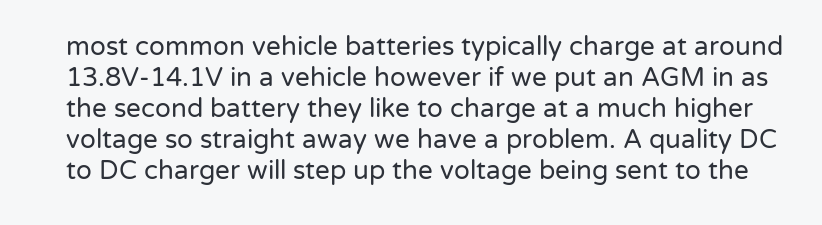most common vehicle batteries typically charge at around 13.8V-14.1V in a vehicle however if we put an AGM in as the second battery they like to charge at a much higher voltage so straight away we have a problem. A quality DC to DC charger will step up the voltage being sent to the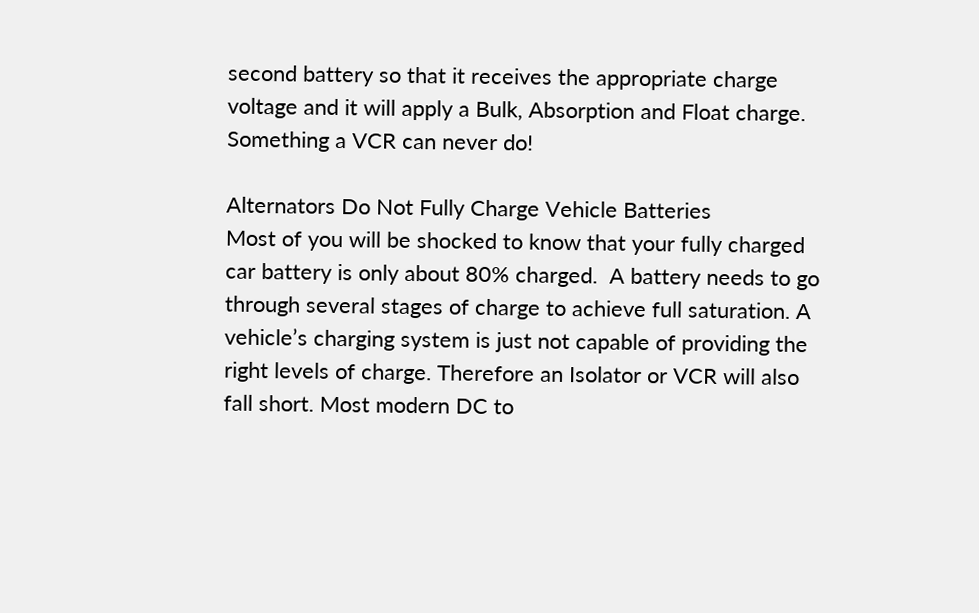second battery so that it receives the appropriate charge voltage and it will apply a Bulk, Absorption and Float charge. Something a VCR can never do!

Alternators Do Not Fully Charge Vehicle Batteries
Most of you will be shocked to know that your fully charged car battery is only about 80% charged.  A battery needs to go through several stages of charge to achieve full saturation. A vehicle’s charging system is just not capable of providing the right levels of charge. Therefore an Isolator or VCR will also fall short. Most modern DC to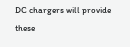DC chargers will provide these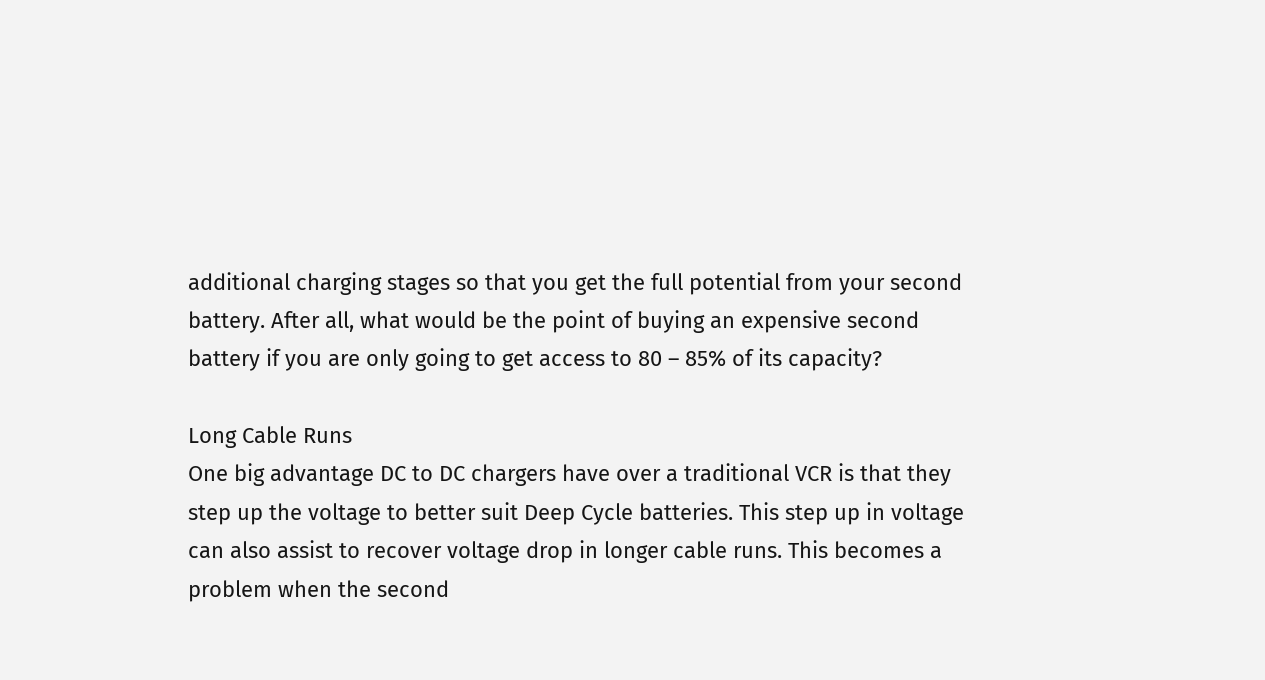additional charging stages so that you get the full potential from your second battery. After all, what would be the point of buying an expensive second battery if you are only going to get access to 80 – 85% of its capacity?

Long Cable Runs
One big advantage DC to DC chargers have over a traditional VCR is that they step up the voltage to better suit Deep Cycle batteries. This step up in voltage can also assist to recover voltage drop in longer cable runs. This becomes a problem when the second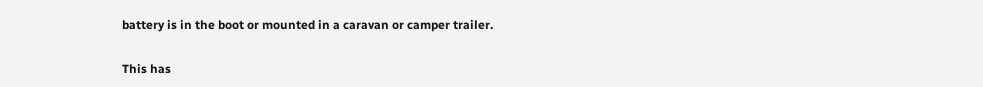battery is in the boot or mounted in a caravan or camper trailer.

This has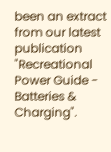been an extract from our latest publication "Recreational Power Guide - Batteries & Charging".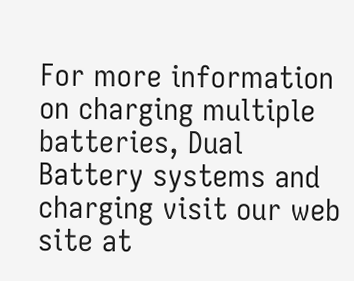For more information on charging multiple batteries, Dual Battery systems and charging visit our web site at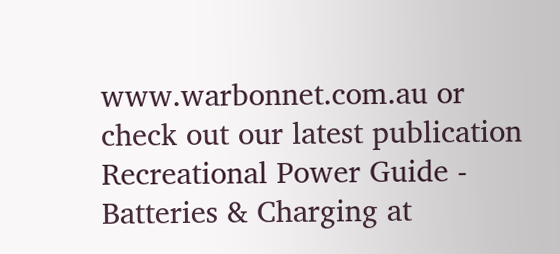www.warbonnet.com.au or check out our latest publication Recreational Power Guide - Batteries & Charging at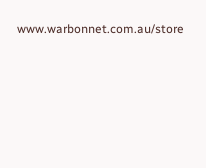www.warbonnet.com.au/store